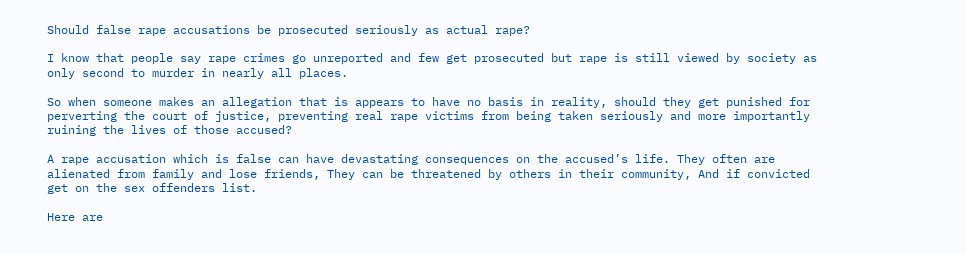Should false rape accusations be prosecuted seriously as actual rape?

I know that people say rape crimes go unreported and few get prosecuted but rape is still viewed by society as only second to murder in nearly all places.

So when someone makes an allegation that is appears to have no basis in reality, should they get punished for perverting the court of justice, preventing real rape victims from being taken seriously and more importantly ruining the lives of those accused?

A rape accusation which is false can have devastating consequences on the accused’s life. They often are alienated from family and lose friends, They can be threatened by others in their community, And if convicted get on the sex offenders list.

Here are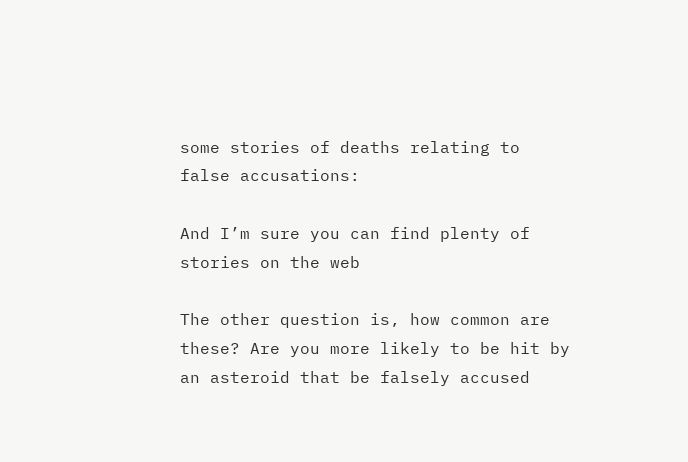some stories of deaths relating to false accusations:

And I’m sure you can find plenty of stories on the web

The other question is, how common are these? Are you more likely to be hit by an asteroid that be falsely accused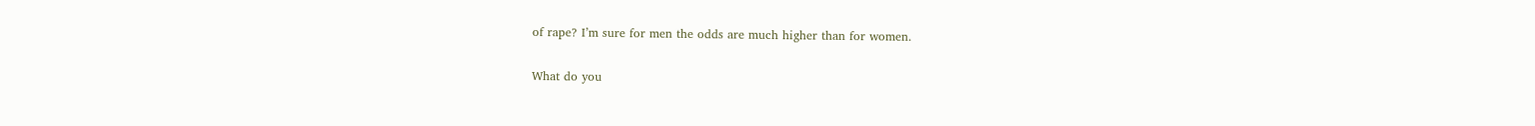of rape? I’m sure for men the odds are much higher than for women.

What do you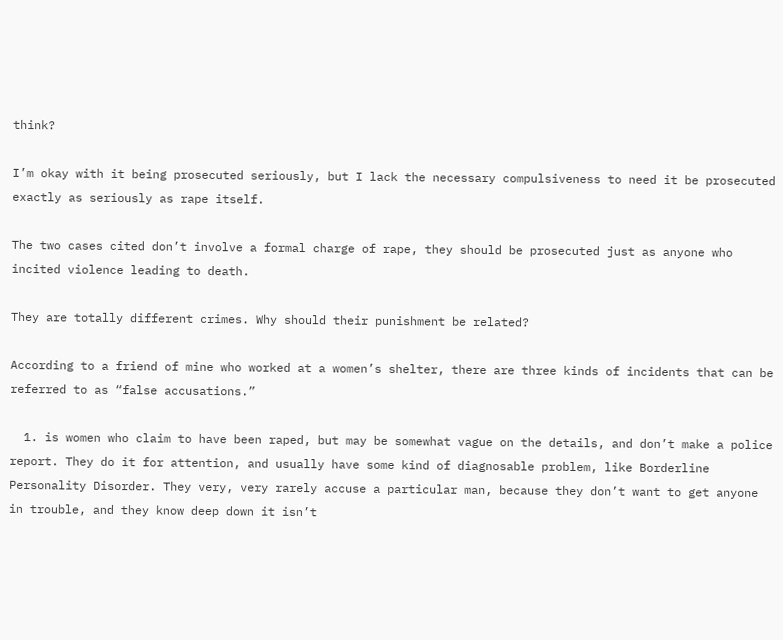think?

I’m okay with it being prosecuted seriously, but I lack the necessary compulsiveness to need it be prosecuted exactly as seriously as rape itself.

The two cases cited don’t involve a formal charge of rape, they should be prosecuted just as anyone who incited violence leading to death.

They are totally different crimes. Why should their punishment be related?

According to a friend of mine who worked at a women’s shelter, there are three kinds of incidents that can be referred to as “false accusations.”

  1. is women who claim to have been raped, but may be somewhat vague on the details, and don’t make a police report. They do it for attention, and usually have some kind of diagnosable problem, like Borderline Personality Disorder. They very, very rarely accuse a particular man, because they don’t want to get anyone in trouble, and they know deep down it isn’t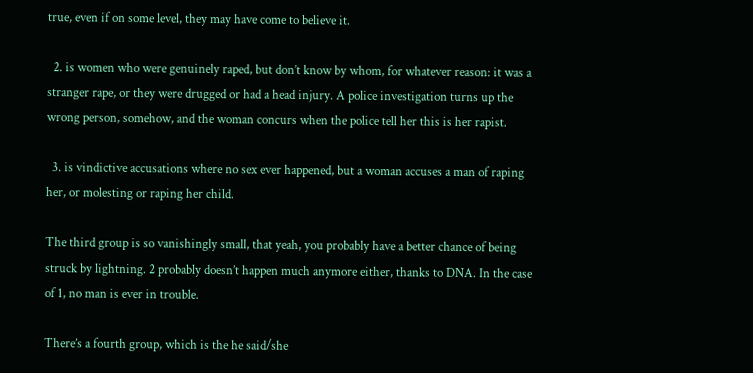true, even if on some level, they may have come to believe it.

  2. is women who were genuinely raped, but don’t know by whom, for whatever reason: it was a stranger rape, or they were drugged or had a head injury. A police investigation turns up the wrong person, somehow, and the woman concurs when the police tell her this is her rapist.

  3. is vindictive accusations where no sex ever happened, but a woman accuses a man of raping her, or molesting or raping her child.

The third group is so vanishingly small, that yeah, you probably have a better chance of being struck by lightning. 2 probably doesn’t happen much anymore either, thanks to DNA. In the case of 1, no man is ever in trouble.

There’s a fourth group, which is the he said/she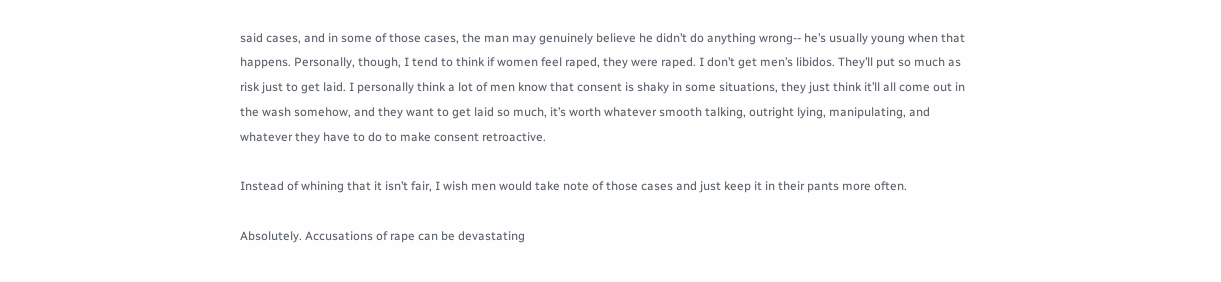said cases, and in some of those cases, the man may genuinely believe he didn’t do anything wrong-- he’s usually young when that happens. Personally, though, I tend to think if women feel raped, they were raped. I don’t get men’s libidos. They’ll put so much as risk just to get laid. I personally think a lot of men know that consent is shaky in some situations, they just think it’ll all come out in the wash somehow, and they want to get laid so much, it’s worth whatever smooth talking, outright lying, manipulating, and whatever they have to do to make consent retroactive.

Instead of whining that it isn’t fair, I wish men would take note of those cases and just keep it in their pants more often.

Absolutely. Accusations of rape can be devastating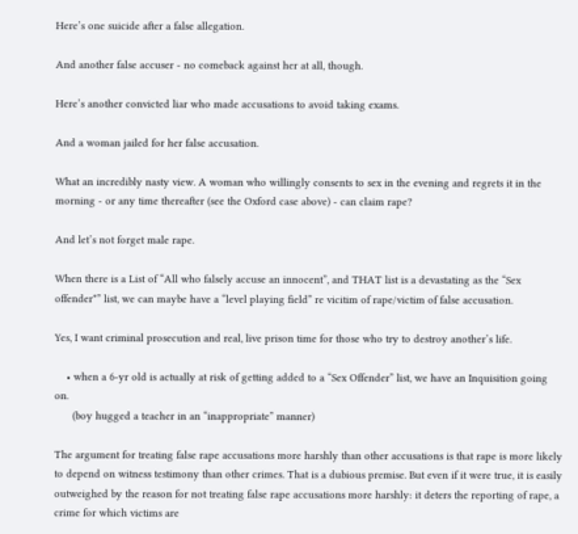Here’s one suicide after a false allegation.

And another false accuser - no comeback against her at all, though.

Here’s another convicted liar who made accusations to avoid taking exams.

And a woman jailed for her false accusation.

What an incredibly nasty view. A woman who willingly consents to sex in the evening and regrets it in the morning - or any time thereafter (see the Oxford case above) - can claim rape?

And let’s not forget male rape.

When there is a List of “All who falsely accuse an innocent”, and THAT list is a devastating as the “Sex offender*” list, we can maybe have a “level playing field” re vicitim of rape/victim of false accusation.

Yes, I want criminal prosecution and real, live prison time for those who try to destroy another’s life.

    • when a 6-yr old is actually at risk of getting added to a “Sex Offender” list, we have an Inquisition going on.
      (boy hugged a teacher in an “inappropriate” manner)

The argument for treating false rape accusations more harshly than other accusations is that rape is more likely to depend on witness testimony than other crimes. That is a dubious premise. But even if it were true, it is easily outweighed by the reason for not treating false rape accusations more harshly: it deters the reporting of rape, a crime for which victims are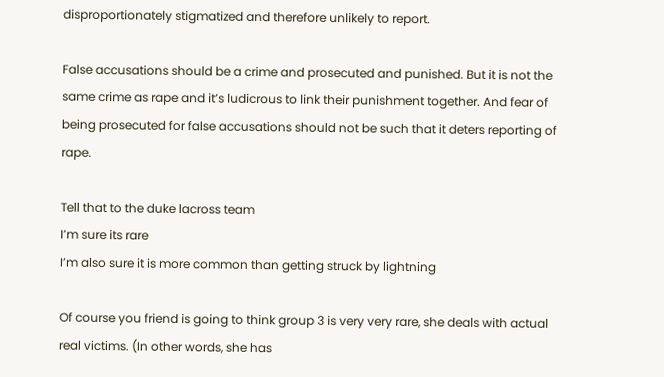disproportionately stigmatized and therefore unlikely to report.

False accusations should be a crime and prosecuted and punished. But it is not the same crime as rape and it’s ludicrous to link their punishment together. And fear of being prosecuted for false accusations should not be such that it deters reporting of rape.

Tell that to the duke lacross team
I’m sure its rare
I’m also sure it is more common than getting struck by lightning

Of course you friend is going to think group 3 is very very rare, she deals with actual real victims. (In other words, she has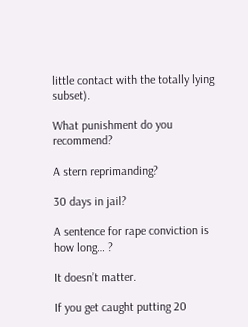little contact with the totally lying subset).

What punishment do you recommend?

A stern reprimanding?

30 days in jail?

A sentence for rape conviction is how long… ?

It doesn’t matter.

If you get caught putting 20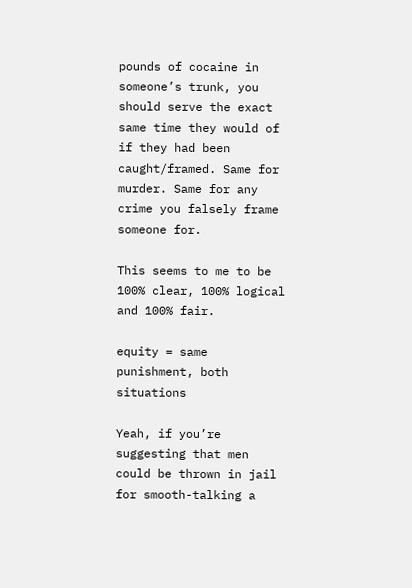pounds of cocaine in someone’s trunk, you should serve the exact same time they would of if they had been caught/framed. Same for murder. Same for any crime you falsely frame someone for.

This seems to me to be 100% clear, 100% logical and 100% fair.

equity = same punishment, both situations

Yeah, if you’re suggesting that men could be thrown in jail for smooth-talking a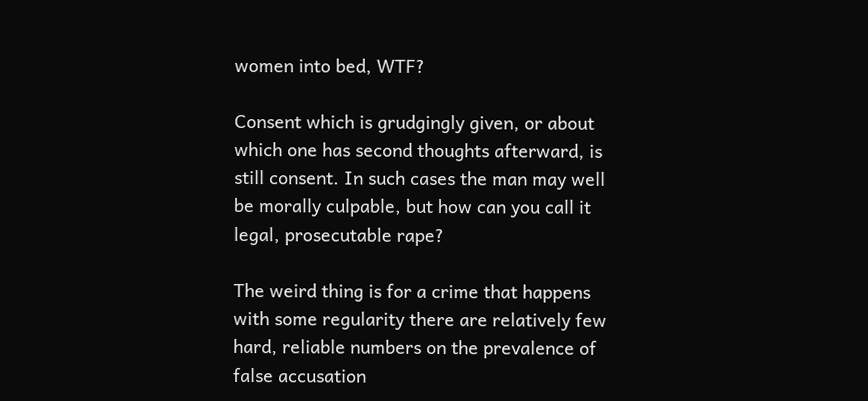women into bed, WTF?

Consent which is grudgingly given, or about which one has second thoughts afterward, is still consent. In such cases the man may well be morally culpable, but how can you call it legal, prosecutable rape?

The weird thing is for a crime that happens with some regularity there are relatively few hard, reliable numbers on the prevalence of false accusation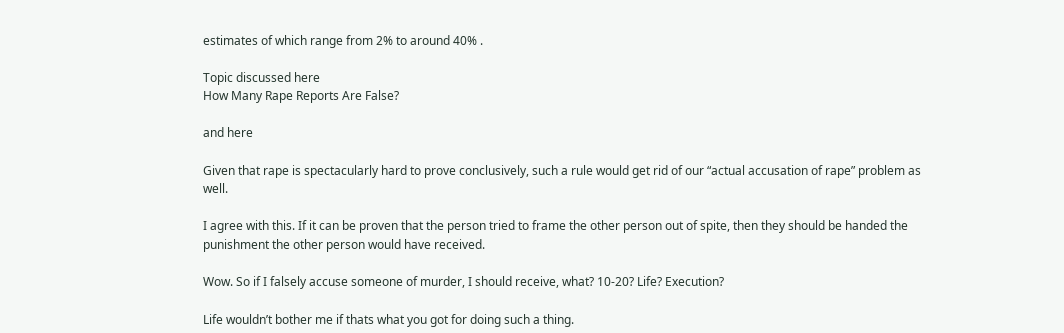estimates of which range from 2% to around 40% .

Topic discussed here
How Many Rape Reports Are False?

and here

Given that rape is spectacularly hard to prove conclusively, such a rule would get rid of our “actual accusation of rape” problem as well.

I agree with this. If it can be proven that the person tried to frame the other person out of spite, then they should be handed the punishment the other person would have received.

Wow. So if I falsely accuse someone of murder, I should receive, what? 10-20? Life? Execution?

Life wouldn’t bother me if thats what you got for doing such a thing.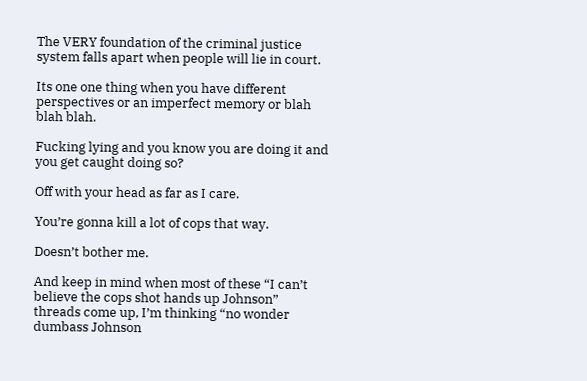The VERY foundation of the criminal justice system falls apart when people will lie in court.

Its one one thing when you have different perspectives or an imperfect memory or blah blah blah.

Fucking lying and you know you are doing it and you get caught doing so?

Off with your head as far as I care.

You’re gonna kill a lot of cops that way.

Doesn’t bother me.

And keep in mind when most of these “I can’t believe the cops shot hands up Johnson” threads come up, I’m thinking “no wonder dumbass Johnson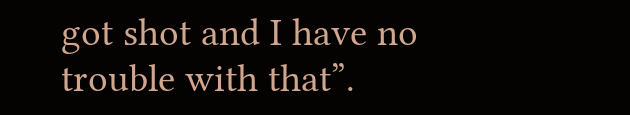got shot and I have no trouble with that”.